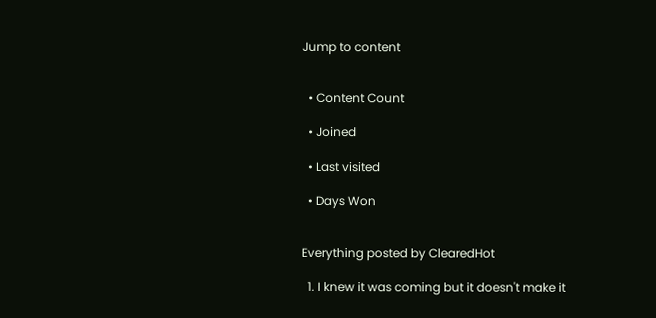Jump to content


  • Content Count

  • Joined

  • Last visited

  • Days Won


Everything posted by ClearedHot

  1. I knew it was coming but it doesn't make it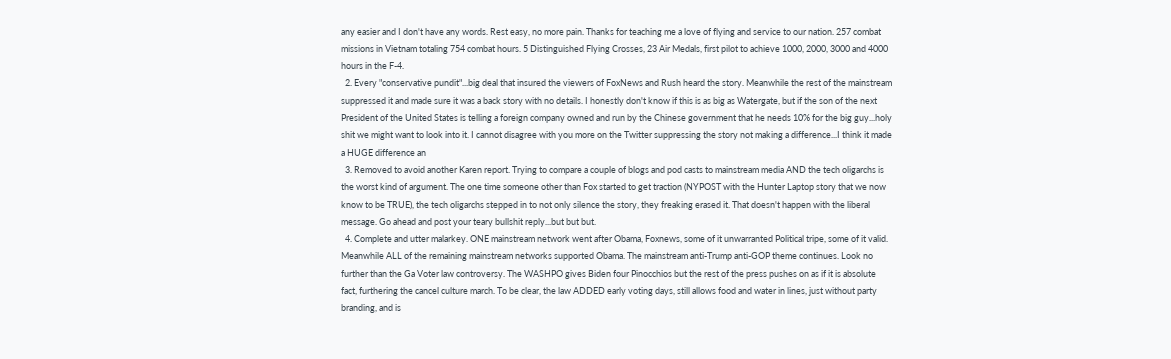any easier and I don't have any words. Rest easy, no more pain. Thanks for teaching me a love of flying and service to our nation. 257 combat missions in Vietnam totaling 754 combat hours. 5 Distinguished Flying Crosses, 23 Air Medals, first pilot to achieve 1000, 2000, 3000 and 4000 hours in the F-4.
  2. Every "conservative pundit"...big deal that insured the viewers of FoxNews and Rush heard the story. Meanwhile the rest of the mainstream suppressed it and made sure it was a back story with no details. I honestly don't know if this is as big as Watergate, but if the son of the next President of the United States is telling a foreign company owned and run by the Chinese government that he needs 10% for the big guy...holy shit we might want to look into it. I cannot disagree with you more on the Twitter suppressing the story not making a difference...I think it made a HUGE difference an
  3. Removed to avoid another Karen report. Trying to compare a couple of blogs and pod casts to mainstream media AND the tech oligarchs is the worst kind of argument. The one time someone other than Fox started to get traction (NYPOST with the Hunter Laptop story that we now know to be TRUE), the tech oligarchs stepped in to not only silence the story, they freaking erased it. That doesn't happen with the liberal message. Go ahead and post your teary bullshit reply...but but but.
  4. Complete and utter malarkey. ONE mainstream network went after Obama, Foxnews, some of it unwarranted Political tripe, some of it valid. Meanwhile ALL of the remaining mainstream networks supported Obama. The mainstream anti-Trump anti-GOP theme continues. Look no further than the Ga Voter law controversy. The WASHPO gives Biden four Pinocchios but the rest of the press pushes on as if it is absolute fact, furthering the cancel culture march. To be clear, the law ADDED early voting days, still allows food and water in lines, just without party branding, and is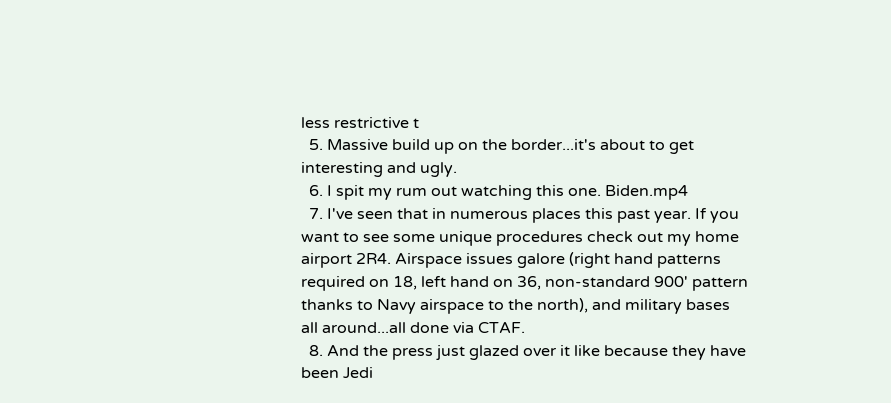less restrictive t
  5. Massive build up on the border...it's about to get interesting and ugly.
  6. I spit my rum out watching this one. Biden.mp4
  7. I've seen that in numerous places this past year. If you want to see some unique procedures check out my home airport 2R4. Airspace issues galore (right hand patterns required on 18, left hand on 36, non-standard 900' pattern thanks to Navy airspace to the north), and military bases all around...all done via CTAF.
  8. And the press just glazed over it like because they have been Jedi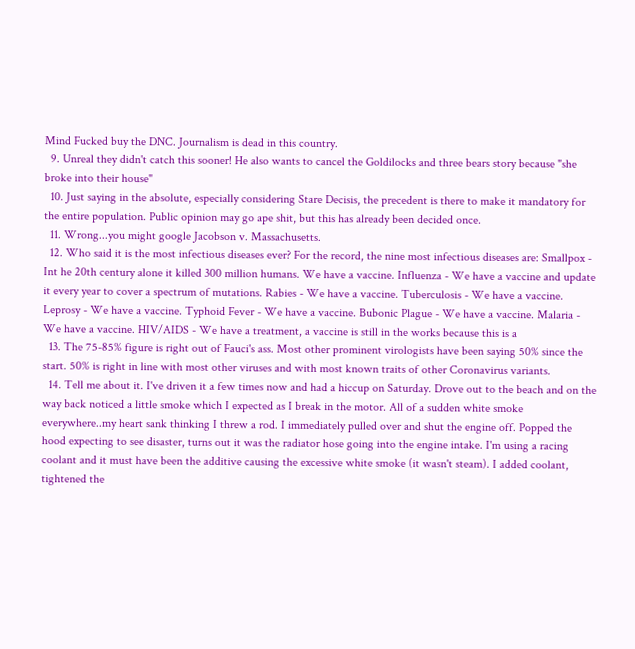Mind Fucked buy the DNC. Journalism is dead in this country.
  9. Unreal they didn't catch this sooner! He also wants to cancel the Goldilocks and three bears story because "she broke into their house"
  10. Just saying in the absolute, especially considering Stare Decisis, the precedent is there to make it mandatory for the entire population. Public opinion may go ape shit, but this has already been decided once.
  11. Wrong...you might google Jacobson v. Massachusetts.
  12. Who said it is the most infectious diseases ever? For the record, the nine most infectious diseases are: Smallpox - Int he 20th century alone it killed 300 million humans. We have a vaccine. Influenza - We have a vaccine and update it every year to cover a spectrum of mutations. Rabies - We have a vaccine. Tuberculosis - We have a vaccine. Leprosy - We have a vaccine. Typhoid Fever - We have a vaccine. Bubonic Plague - We have a vaccine. Malaria - We have a vaccine. HIV/AIDS - We have a treatment, a vaccine is still in the works because this is a
  13. The 75-85% figure is right out of Fauci's ass. Most other prominent virologists have been saying 50% since the start. 50% is right in line with most other viruses and with most known traits of other Coronavirus variants.
  14. Tell me about it. I've driven it a few times now and had a hiccup on Saturday. Drove out to the beach and on the way back noticed a little smoke which I expected as I break in the motor. All of a sudden white smoke everywhere..my heart sank thinking I threw a rod. I immediately pulled over and shut the engine off. Popped the hood expecting to see disaster, turns out it was the radiator hose going into the engine intake. I'm using a racing coolant and it must have been the additive causing the excessive white smoke (it wasn't steam). I added coolant, tightened the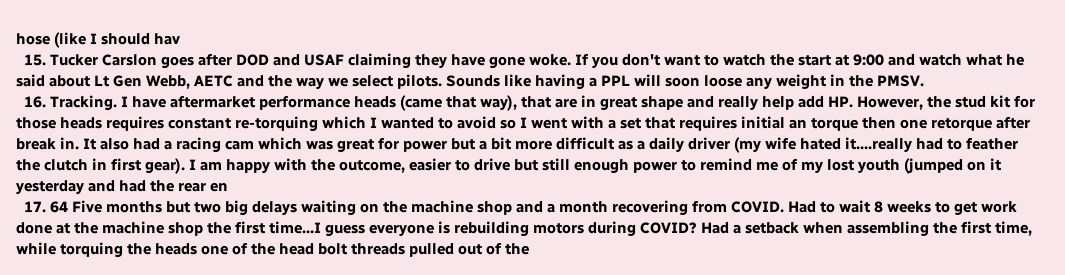hose (like I should hav
  15. Tucker Carslon goes after DOD and USAF claiming they have gone woke. If you don't want to watch the start at 9:00 and watch what he said about Lt Gen Webb, AETC and the way we select pilots. Sounds like having a PPL will soon loose any weight in the PMSV.
  16. Tracking. I have aftermarket performance heads (came that way), that are in great shape and really help add HP. However, the stud kit for those heads requires constant re-torquing which I wanted to avoid so I went with a set that requires initial an torque then one retorque after break in. It also had a racing cam which was great for power but a bit more difficult as a daily driver (my wife hated it....really had to feather the clutch in first gear). I am happy with the outcome, easier to drive but still enough power to remind me of my lost youth (jumped on it yesterday and had the rear en
  17. 64 Five months but two big delays waiting on the machine shop and a month recovering from COVID. Had to wait 8 weeks to get work done at the machine shop the first time...I guess everyone is rebuilding motors during COVID? Had a setback when assembling the first time, while torquing the heads one of the head bolt threads pulled out of the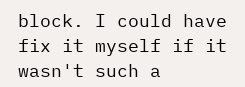block. I could have fix it myself if it wasn't such a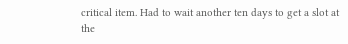critical item. Had to wait another ten days to get a slot at the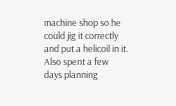machine shop so he could jig it correctly and put a helicoil in it. Also spent a few days planning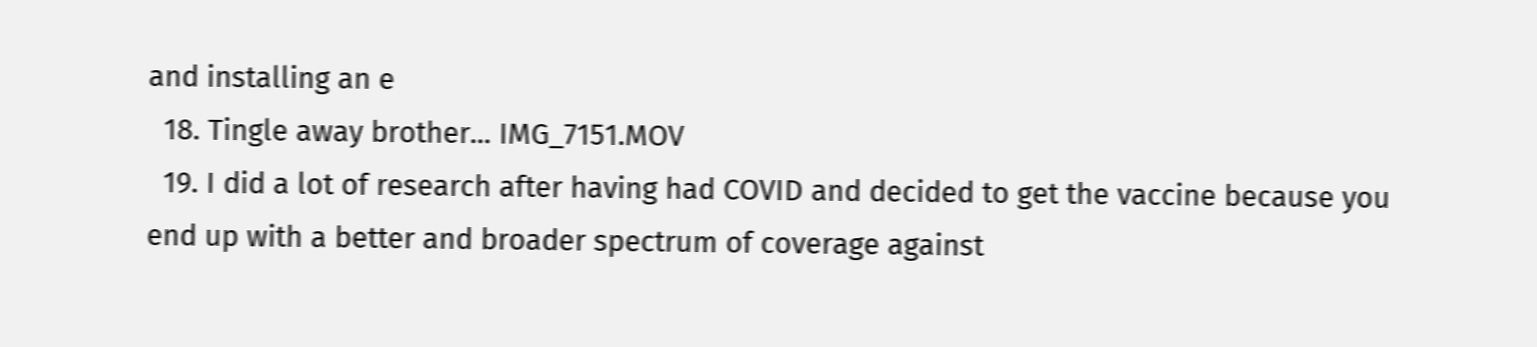and installing an e
  18. Tingle away brother... IMG_7151.MOV
  19. I did a lot of research after having had COVID and decided to get the vaccine because you end up with a better and broader spectrum of coverage against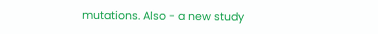mutations. Also - a new study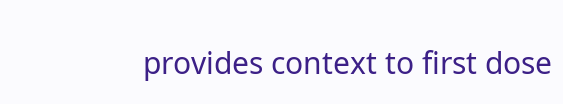provides context to first dose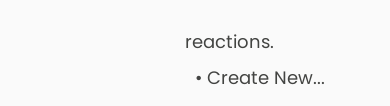reactions.
  • Create New...